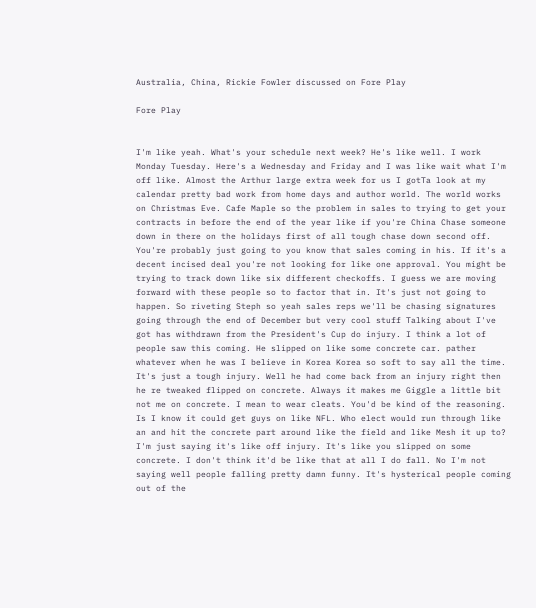Australia, China, Rickie Fowler discussed on Fore Play

Fore Play


I'm like yeah. What's your schedule next week? He's like well. I work Monday Tuesday. Here's a Wednesday and Friday and I was like wait what I'm off like. Almost the Arthur large extra week for us I gotTa look at my calendar pretty bad work from home days and author world. The world works on Christmas Eve. Cafe Maple so the problem in sales to trying to get your contracts in before the end of the year like if you're China Chase someone down in there on the holidays first of all tough chase down second off. You're probably just going to you know that sales coming in his. If it's a decent incised deal you're not looking for like one approval. You might be trying to track down like six different checkoffs. I guess we are moving forward with these people so to factor that in. It's just not going to happen. So riveting Steph so yeah sales reps we'll be chasing signatures going through the end of December but very cool stuff Talking about I've got has withdrawn from the President's Cup do injury. I think a lot of people saw this coming. He slipped on like some concrete car. pather whatever when he was I believe in Korea Korea so soft to say all the time. It's just a tough injury. Well he had come back from an injury right then he re tweaked flipped on concrete. Always it makes me Giggle a little bit not me on concrete. I mean to wear cleats. You'd be kind of the reasoning. Is I know it could get guys on like NFL. Who elect would run through like an and hit the concrete part around like the field and like Mesh it up to? I'm just saying it's like off injury. It's like you slipped on some concrete. I don't think it'd be like that at all I do fall. No I'm not saying well people falling pretty damn funny. It's hysterical people coming out of the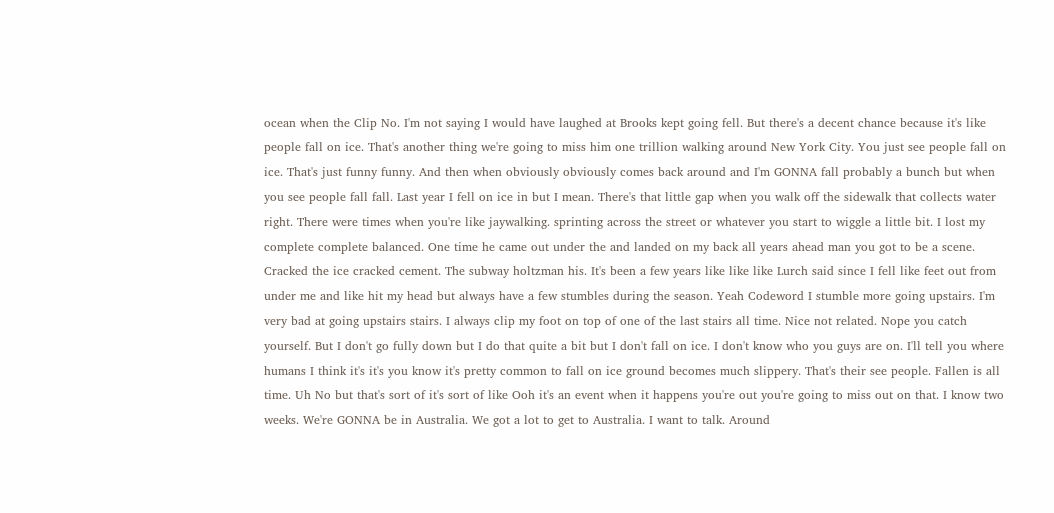ocean when the Clip No. I'm not saying I would have laughed at Brooks kept going fell. But there's a decent chance because it's like people fall on ice. That's another thing we're going to miss him one trillion walking around New York City. You just see people fall on ice. That's just funny funny. And then when obviously obviously comes back around and I'm GONNA fall probably a bunch but when you see people fall fall. Last year I fell on ice in but I mean. There's that little gap when you walk off the sidewalk that collects water right. There were times when you're like jaywalking. sprinting across the street or whatever you start to wiggle a little bit. I lost my complete complete balanced. One time he came out under the and landed on my back all years ahead man you got to be a scene. Cracked the ice cracked cement. The subway holtzman his. It's been a few years like like like Lurch said since I fell like feet out from under me and like hit my head but always have a few stumbles during the season. Yeah Codeword I stumble more going upstairs. I'm very bad at going upstairs stairs. I always clip my foot on top of one of the last stairs all time. Nice not related. Nope you catch yourself. But I don't go fully down but I do that quite a bit but I don't fall on ice. I don't know who you guys are on. I'll tell you where humans I think it's it's you know it's pretty common to fall on ice ground becomes much slippery. That's their see people. Fallen is all time. Uh No but that's sort of it's sort of like Ooh it's an event when it happens you're out you're going to miss out on that. I know two weeks. We're GONNA be in Australia. We got a lot to get to Australia. I want to talk. Around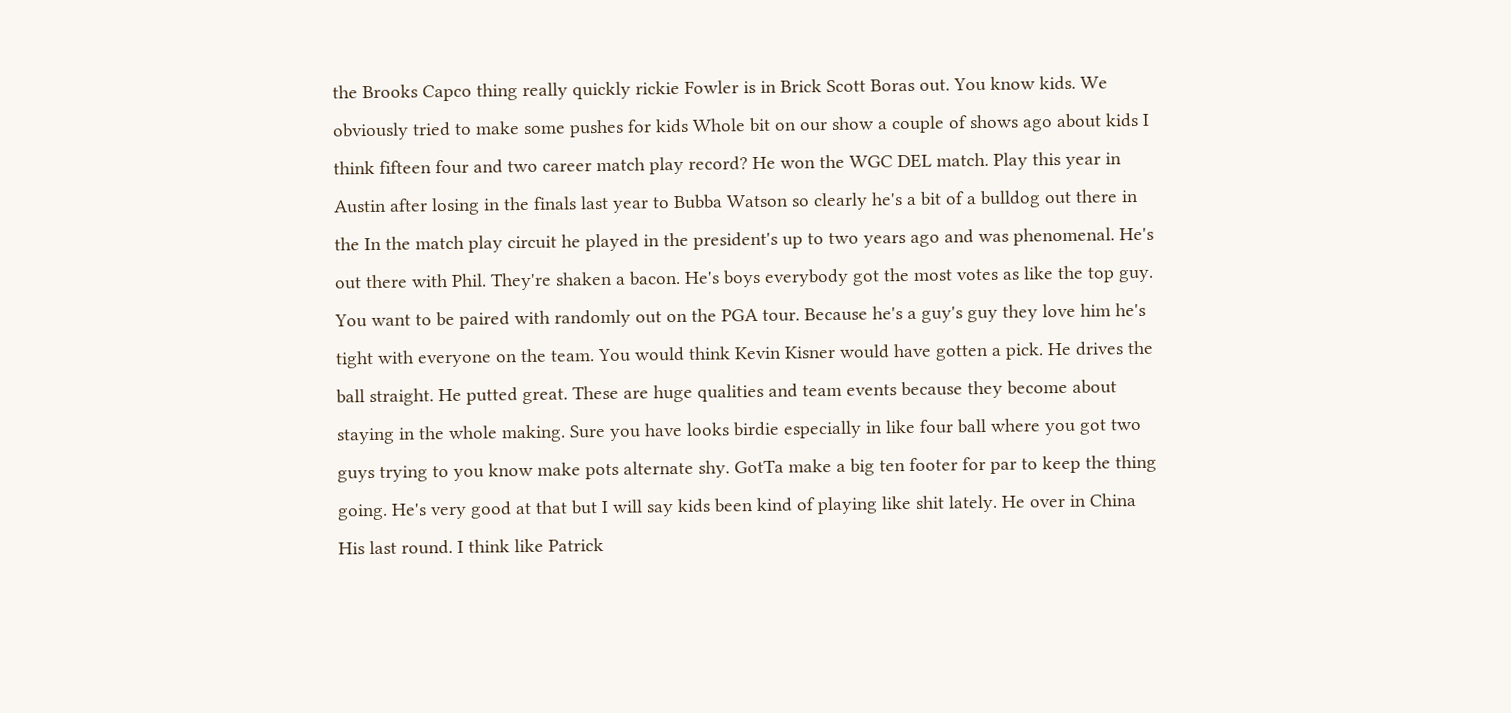the Brooks Capco thing really quickly rickie Fowler is in Brick Scott Boras out. You know kids. We obviously tried to make some pushes for kids Whole bit on our show a couple of shows ago about kids I think fifteen four and two career match play record? He won the WGC DEL match. Play this year in Austin after losing in the finals last year to Bubba Watson so clearly he's a bit of a bulldog out there in the In the match play circuit he played in the president's up to two years ago and was phenomenal. He's out there with Phil. They're shaken a bacon. He's boys everybody got the most votes as like the top guy. You want to be paired with randomly out on the PGA tour. Because he's a guy's guy they love him he's tight with everyone on the team. You would think Kevin Kisner would have gotten a pick. He drives the ball straight. He putted great. These are huge qualities and team events because they become about staying in the whole making. Sure you have looks birdie especially in like four ball where you got two guys trying to you know make pots alternate shy. GotTa make a big ten footer for par to keep the thing going. He's very good at that but I will say kids been kind of playing like shit lately. He over in China His last round. I think like Patrick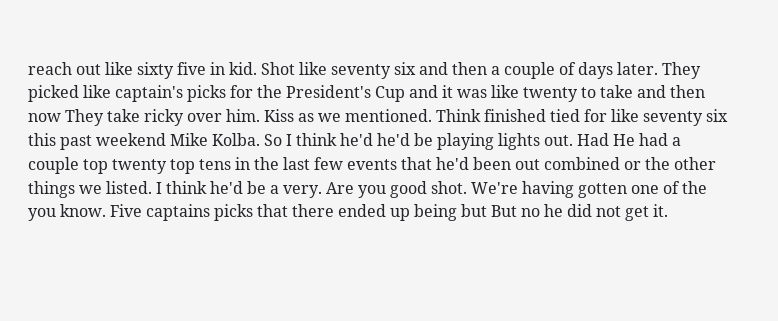reach out like sixty five in kid. Shot like seventy six and then a couple of days later. They picked like captain's picks for the President's Cup and it was like twenty to take and then now They take ricky over him. Kiss as we mentioned. Think finished tied for like seventy six this past weekend Mike Kolba. So I think he'd he'd be playing lights out. Had He had a couple top twenty top tens in the last few events that he'd been out combined or the other things we listed. I think he'd be a very. Are you good shot. We're having gotten one of the you know. Five captains picks that there ended up being but But no he did not get it.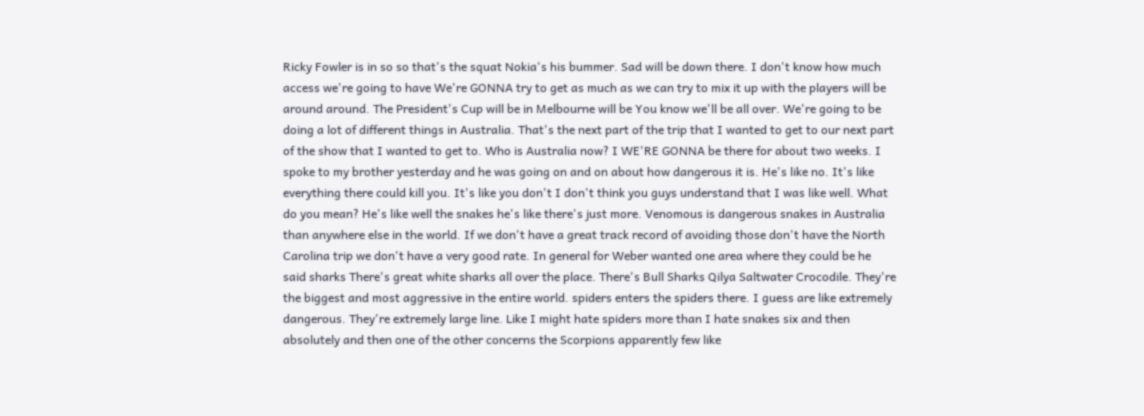Ricky Fowler is in so so that's the squat Nokia's his bummer. Sad will be down there. I don't know how much access we're going to have We're GONNA try to get as much as we can try to mix it up with the players will be around around. The President's Cup will be in Melbourne will be You know we'll be all over. We're going to be doing a lot of different things in Australia. That's the next part of the trip that I wanted to get to our next part of the show that I wanted to get to. Who is Australia now? I WE'RE GONNA be there for about two weeks. I spoke to my brother yesterday and he was going on and on about how dangerous it is. He's like no. It's like everything there could kill you. It's like you don't I don't think you guys understand that I was like well. What do you mean? He's like well the snakes he's like there's just more. Venomous is dangerous snakes in Australia than anywhere else in the world. If we don't have a great track record of avoiding those don't have the North Carolina trip we don't have a very good rate. In general for Weber wanted one area where they could be he said sharks There's great white sharks all over the place. There's Bull Sharks Qilya Saltwater Crocodile. They're the biggest and most aggressive in the entire world. spiders enters the spiders there. I guess are like extremely dangerous. They're extremely large line. Like I might hate spiders more than I hate snakes six and then absolutely and then one of the other concerns the Scorpions apparently few like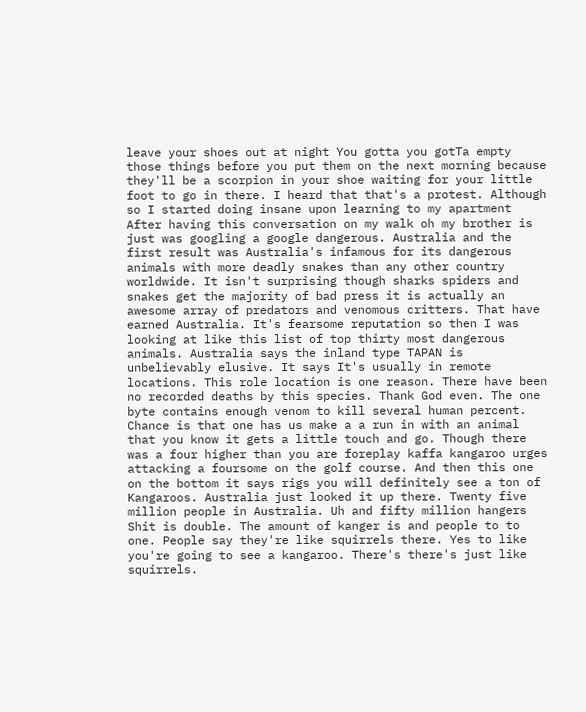leave your shoes out at night You gotta you gotTa empty those things before you put them on the next morning because they'll be a scorpion in your shoe waiting for your little foot to go in there. I heard that that's a protest. Although so I started doing insane upon learning to my apartment After having this conversation on my walk oh my brother is just was googling a google dangerous. Australia and the first result was Australia's infamous for its dangerous animals with more deadly snakes than any other country worldwide. It isn't surprising though sharks spiders and snakes get the majority of bad press it is actually an awesome array of predators and venomous critters. That have earned Australia. It's fearsome reputation so then I was looking at like this list of top thirty most dangerous animals. Australia says the inland type TAPAN is unbelievably elusive. It says It's usually in remote locations. This role location is one reason. There have been no recorded deaths by this species. Thank God even. The one byte contains enough venom to kill several human percent. Chance is that one has us make a a run in with an animal that you know it gets a little touch and go. Though there was a four higher than you are foreplay kaffa kangaroo urges attacking a foursome on the golf course. And then this one on the bottom it says rigs you will definitely see a ton of Kangaroos. Australia just looked it up there. Twenty five million people in Australia. Uh and fifty million hangers Shit is double. The amount of kanger is and people to to one. People say they're like squirrels there. Yes to like you're going to see a kangaroo. There's there's just like squirrels.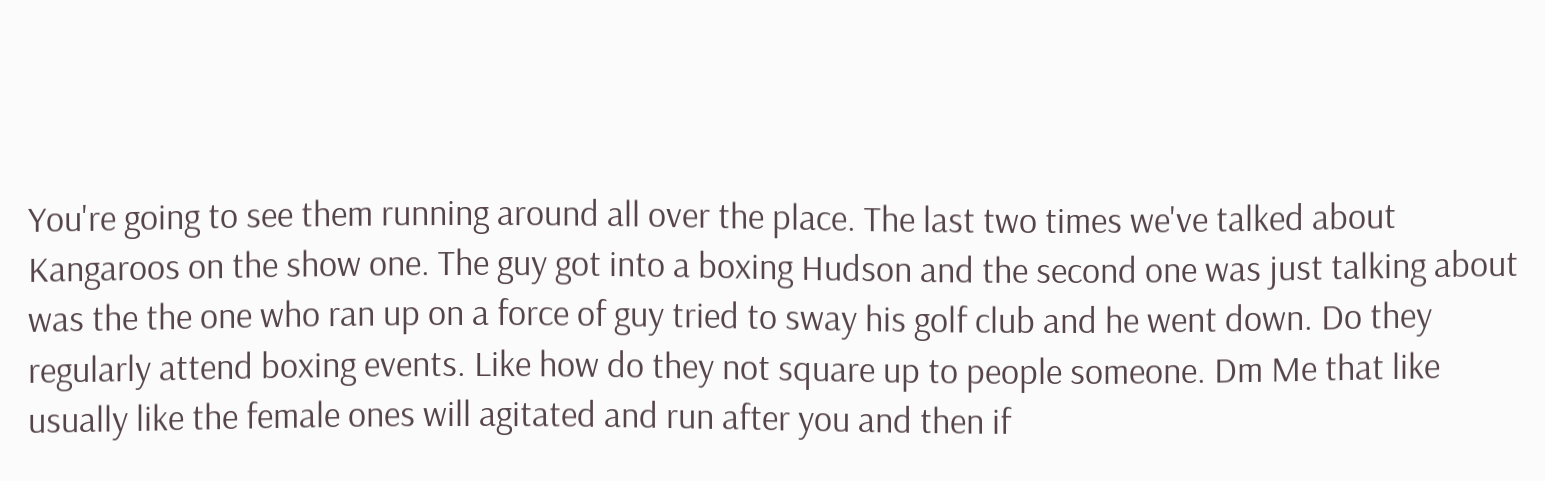You're going to see them running around all over the place. The last two times we've talked about Kangaroos on the show one. The guy got into a boxing Hudson and the second one was just talking about was the the one who ran up on a force of guy tried to sway his golf club and he went down. Do they regularly attend boxing events. Like how do they not square up to people someone. Dm Me that like usually like the female ones will agitated and run after you and then if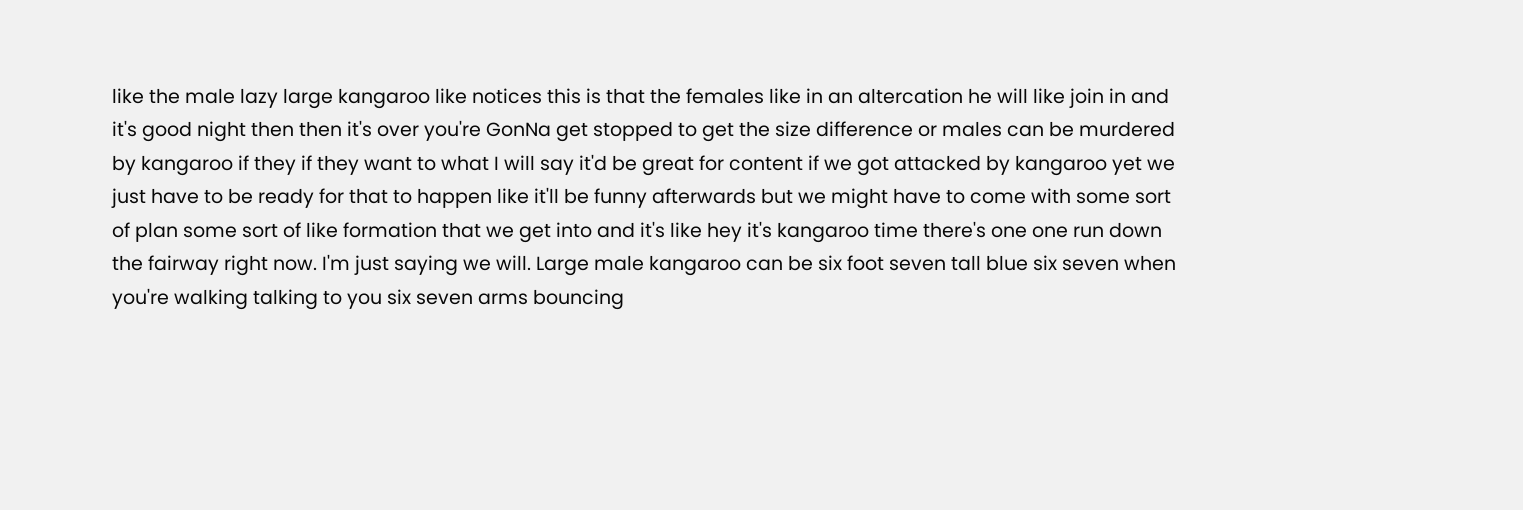like the male lazy large kangaroo like notices this is that the females like in an altercation he will like join in and it's good night then then it's over you're GonNa get stopped to get the size difference or males can be murdered by kangaroo if they if they want to what I will say it'd be great for content if we got attacked by kangaroo yet we just have to be ready for that to happen like it'll be funny afterwards but we might have to come with some sort of plan some sort of like formation that we get into and it's like hey it's kangaroo time there's one one run down the fairway right now. I'm just saying we will. Large male kangaroo can be six foot seven tall blue six seven when you're walking talking to you six seven arms bouncing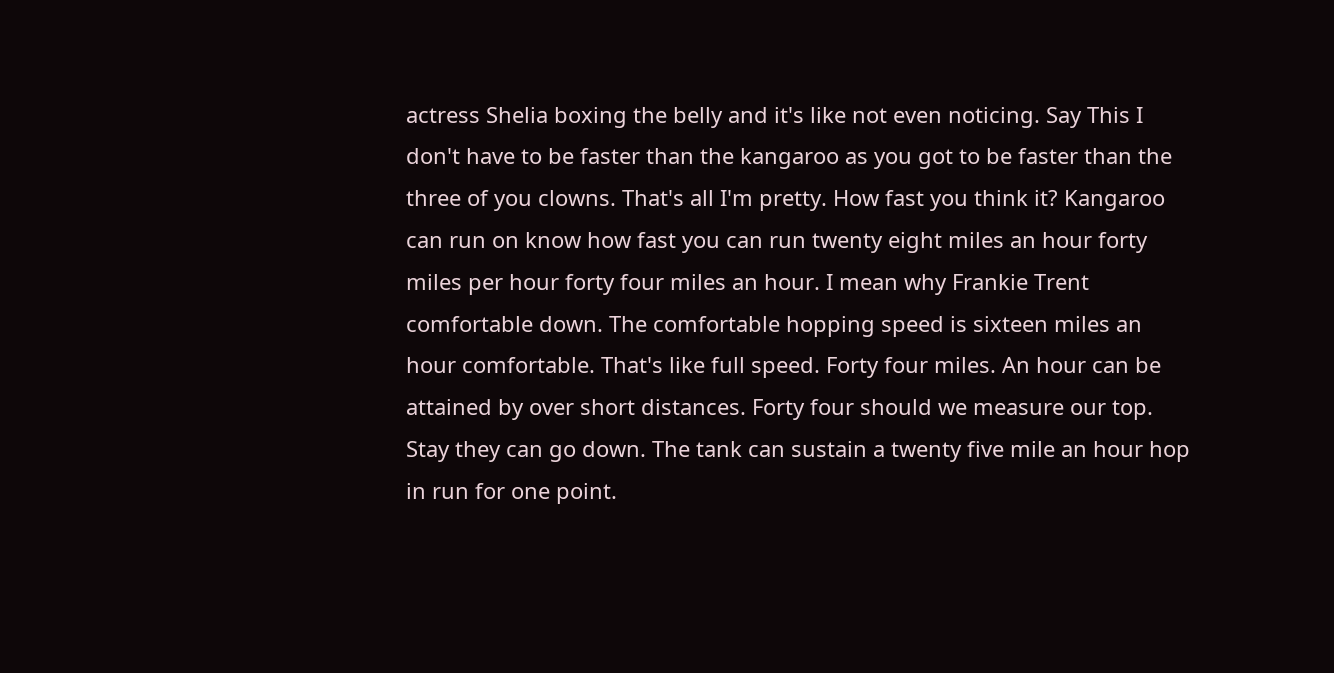actress Shelia boxing the belly and it's like not even noticing. Say This I don't have to be faster than the kangaroo as you got to be faster than the three of you clowns. That's all I'm pretty. How fast you think it? Kangaroo can run on know how fast you can run twenty eight miles an hour forty miles per hour forty four miles an hour. I mean why Frankie Trent comfortable down. The comfortable hopping speed is sixteen miles an hour comfortable. That's like full speed. Forty four miles. An hour can be attained by over short distances. Forty four should we measure our top. Stay they can go down. The tank can sustain a twenty five mile an hour hop in run for one point.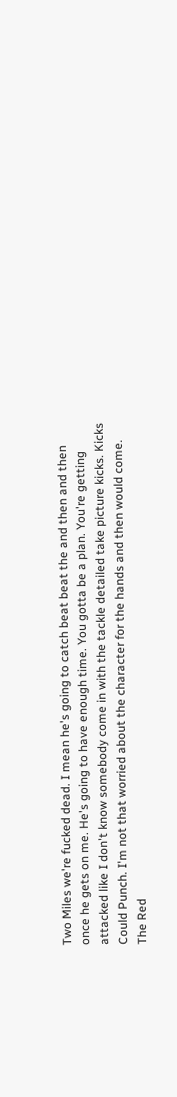Two Miles we're fucked dead. I mean he's going to catch beat beat the and then and then once he gets on me. He's going to have enough time. You gotta be a plan. You're getting attacked like I don't know somebody come in with the tackle detailed take picture kicks. Kicks Could Punch. I'm not that worried about the character for the hands and then would come. The Red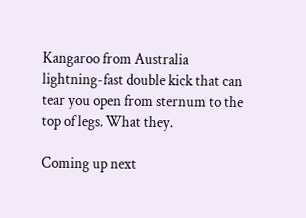Kangaroo from Australia lightning-fast double kick that can tear you open from sternum to the top of legs. What they.

Coming up next